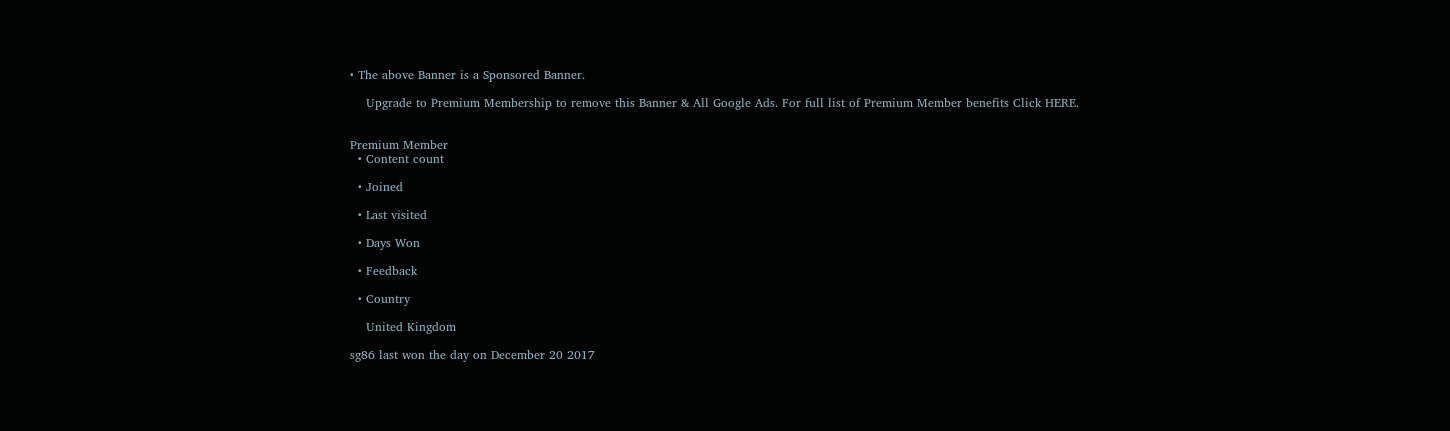• The above Banner is a Sponsored Banner.

    Upgrade to Premium Membership to remove this Banner & All Google Ads. For full list of Premium Member benefits Click HERE.


Premium Member
  • Content count

  • Joined

  • Last visited

  • Days Won

  • Feedback

  • Country

    United Kingdom

sg86 last won the day on December 20 2017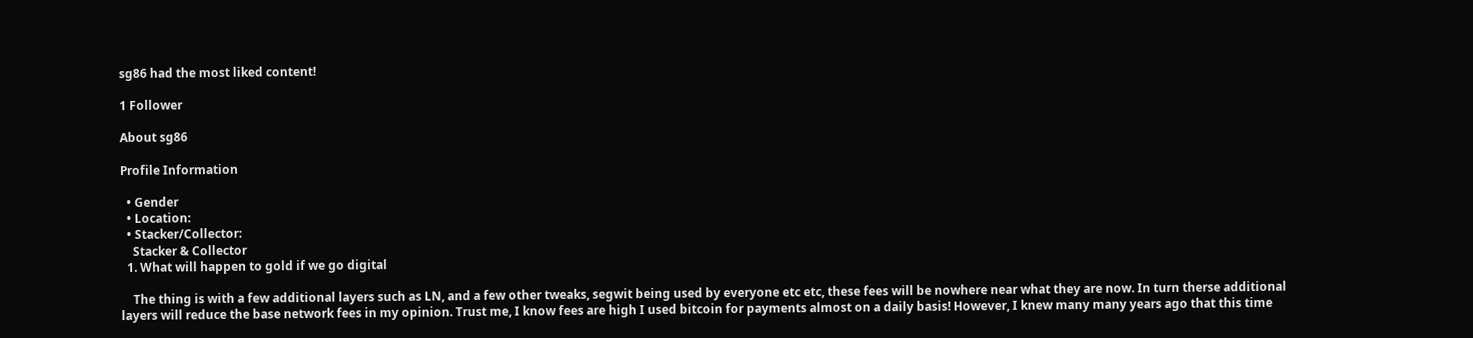sg86 had the most liked content!

1 Follower

About sg86

Profile Information

  • Gender
  • Location:
  • Stacker/Collector:
    Stacker & Collector
  1. What will happen to gold if we go digital

    The thing is with a few additional layers such as LN, and a few other tweaks, segwit being used by everyone etc etc, these fees will be nowhere near what they are now. In turn therse additional layers will reduce the base network fees in my opinion. Trust me, I know fees are high I used bitcoin for payments almost on a daily basis! However, I knew many many years ago that this time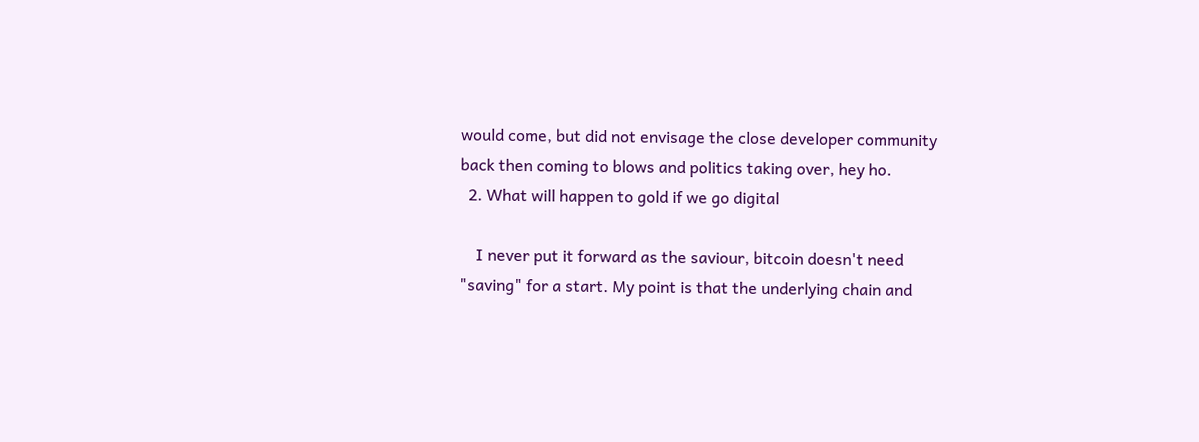would come, but did not envisage the close developer community back then coming to blows and politics taking over, hey ho.
  2. What will happen to gold if we go digital

    I never put it forward as the saviour, bitcoin doesn't need "saving" for a start. My point is that the underlying chain and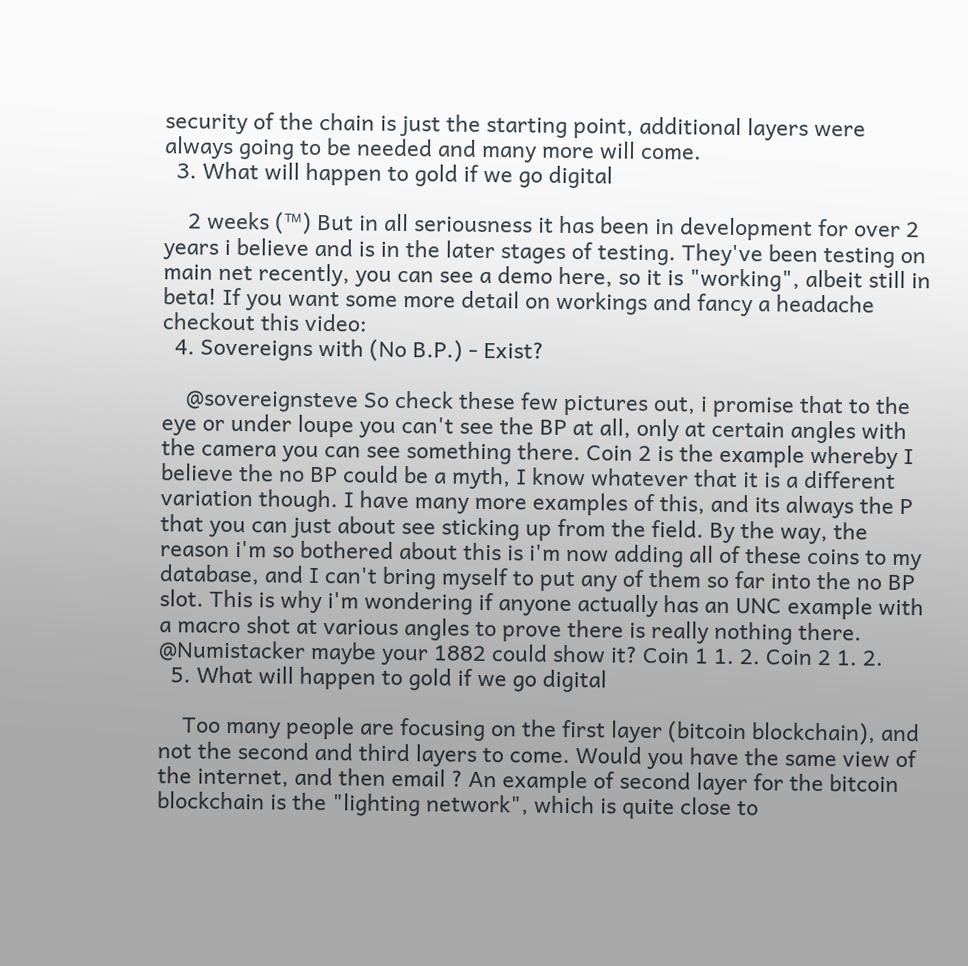security of the chain is just the starting point, additional layers were always going to be needed and many more will come.
  3. What will happen to gold if we go digital

    2 weeks (™) But in all seriousness it has been in development for over 2 years i believe and is in the later stages of testing. They've been testing on main net recently, you can see a demo here, so it is "working", albeit still in beta! If you want some more detail on workings and fancy a headache checkout this video:
  4. Sovereigns with (No B.P.) - Exist?

    @sovereignsteve So check these few pictures out, i promise that to the eye or under loupe you can't see the BP at all, only at certain angles with the camera you can see something there. Coin 2 is the example whereby I believe the no BP could be a myth, I know whatever that it is a different variation though. I have many more examples of this, and its always the P that you can just about see sticking up from the field. By the way, the reason i'm so bothered about this is i'm now adding all of these coins to my database, and I can't bring myself to put any of them so far into the no BP slot. This is why i'm wondering if anyone actually has an UNC example with a macro shot at various angles to prove there is really nothing there. @Numistacker maybe your 1882 could show it? Coin 1 1. 2. Coin 2 1. 2.
  5. What will happen to gold if we go digital

    Too many people are focusing on the first layer (bitcoin blockchain), and not the second and third layers to come. Would you have the same view of the internet, and then email ? An example of second layer for the bitcoin blockchain is the "lighting network", which is quite close to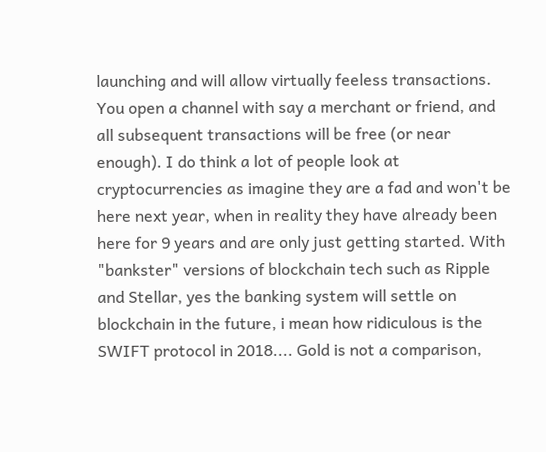launching and will allow virtually feeless transactions. You open a channel with say a merchant or friend, and all subsequent transactions will be free (or near enough). I do think a lot of people look at cryptocurrencies as imagine they are a fad and won't be here next year, when in reality they have already been here for 9 years and are only just getting started. With "bankster" versions of blockchain tech such as Ripple and Stellar, yes the banking system will settle on blockchain in the future, i mean how ridiculous is the SWIFT protocol in 2018.... Gold is not a comparison,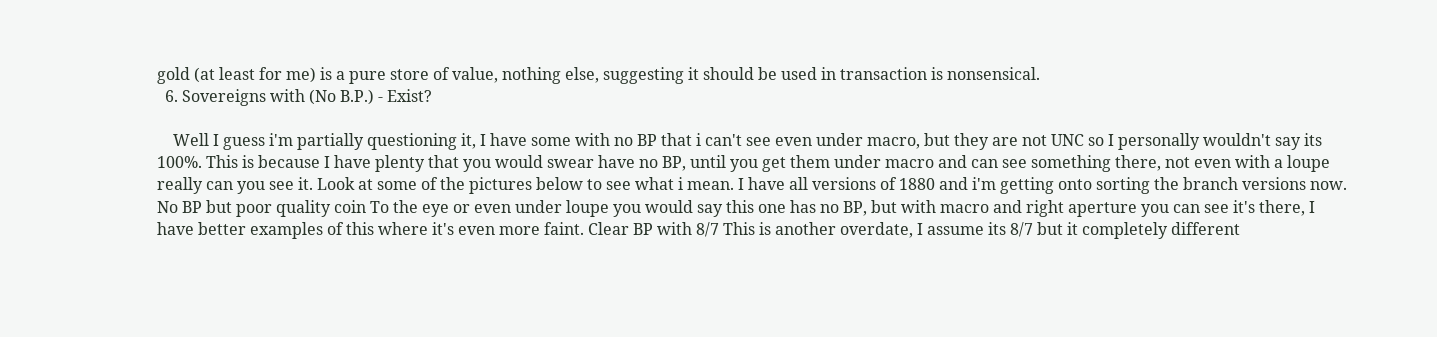gold (at least for me) is a pure store of value, nothing else, suggesting it should be used in transaction is nonsensical.
  6. Sovereigns with (No B.P.) - Exist?

    Well I guess i'm partially questioning it, I have some with no BP that i can't see even under macro, but they are not UNC so I personally wouldn't say its 100%. This is because I have plenty that you would swear have no BP, until you get them under macro and can see something there, not even with a loupe really can you see it. Look at some of the pictures below to see what i mean. I have all versions of 1880 and i'm getting onto sorting the branch versions now. No BP but poor quality coin To the eye or even under loupe you would say this one has no BP, but with macro and right aperture you can see it's there, I have better examples of this where it's even more faint. Clear BP with 8/7 This is another overdate, I assume its 8/7 but it completely different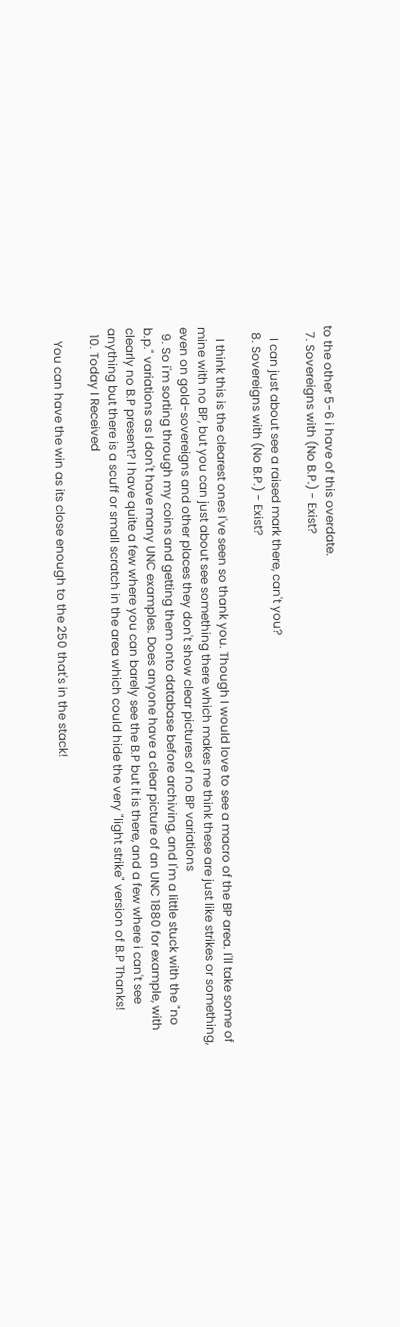to the other 5-6 i have of this overdate.
  7. Sovereigns with (No B.P.) - Exist?

    I can just about see a raised mark there, can't you?
  8. Sovereigns with (No B.P.) - Exist?

    I think this is the clearest ones I've seen so thank you. Though I would love to see a macro of the BP area. I'll take some of mine with no BP, but you can just about see something there which makes me think these are just like strikes or something, even on gold-sovereigns and other places they don't show clear pictures of no BP variations
  9. So i'm sorting through my coins and getting them onto database before archiving, and I'm a little stuck with the "no b.p." variations as I don't have many UNC examples. Does anyone have a clear picture of an UNC 1880 for example, with clearly no B.P present? I have quite a few where you can barely see the B.P but it is there, and a few where i can't see anything but there is a scuff or small scratch in the area which could hide the very "light strike" version of B.P Thanks!
  10. Today I Received

    You can have the win as its close enough to the 250 that's in the stack!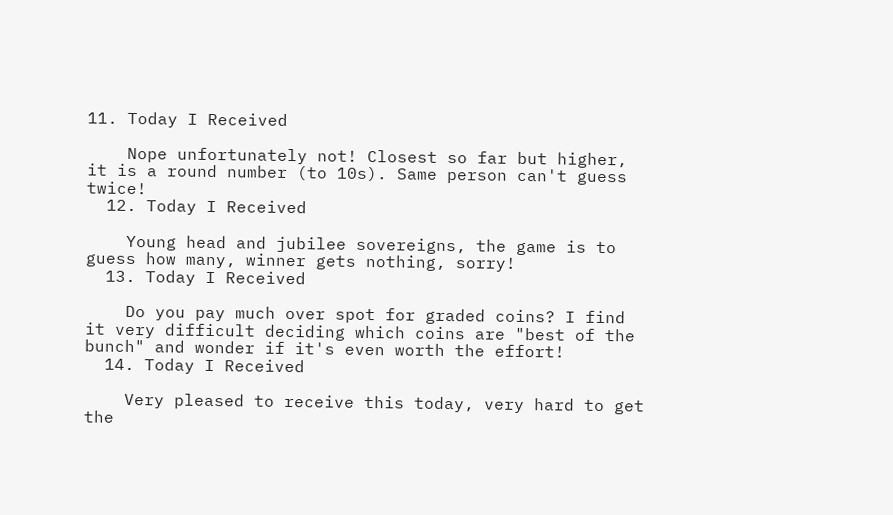11. Today I Received

    Nope unfortunately not! Closest so far but higher, it is a round number (to 10s). Same person can't guess twice!
  12. Today I Received

    Young head and jubilee sovereigns, the game is to guess how many, winner gets nothing, sorry!
  13. Today I Received

    Do you pay much over spot for graded coins? I find it very difficult deciding which coins are "best of the bunch" and wonder if it's even worth the effort!
  14. Today I Received

    Very pleased to receive this today, very hard to get the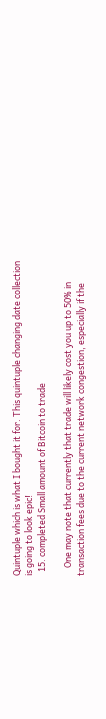Quintuple which is what I bought it for. This quintuple changing date collection is going to look epic!
  15. completed Small amount of Bitcoin to trade

    One may note that currently that trade will likely cost you up to 50% in transaction fees due to the current network congestion, especially if the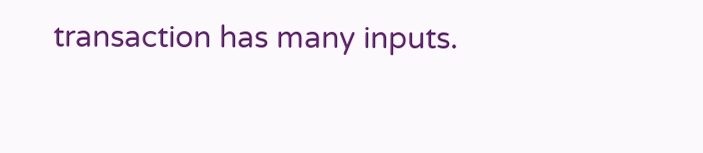transaction has many inputs.